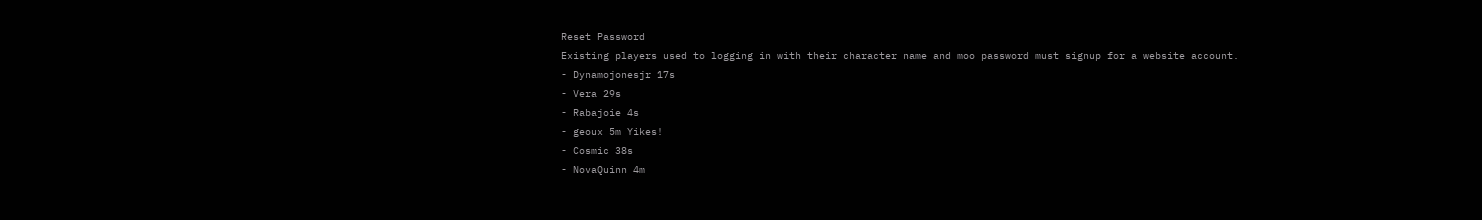Reset Password
Existing players used to logging in with their character name and moo password must signup for a website account.
- Dynamojonesjr 17s
- Vera 29s
- Rabajoie 4s
- geoux 5m Yikes!
- Cosmic 38s
- NovaQuinn 4m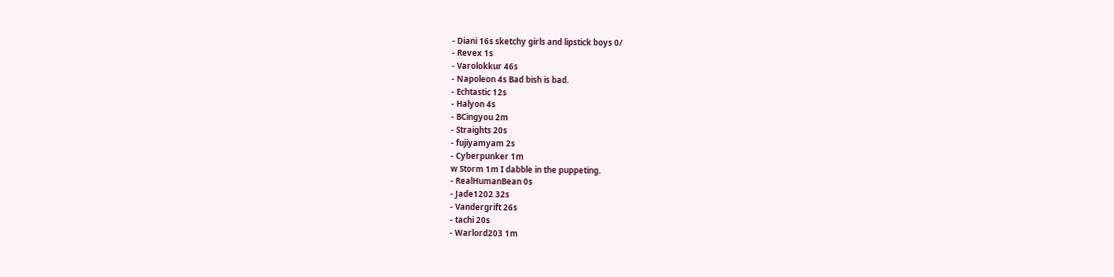- Diani 16s sketchy girls and lipstick boys 0/
- Revex 1s
- Varolokkur 46s
- Napoleon 4s Bad bish is bad.
- Echtastic 12s
- Halyon 4s
- BCingyou 2m
- Straights 20s
- fujiyamyam 2s
- Cyberpunker 1m
w Storm 1m I dabble in the puppeting.
- RealHumanBean 0s
- Jade1202 32s
- Vandergrift 26s
- tachi 20s
- Warlord203 1m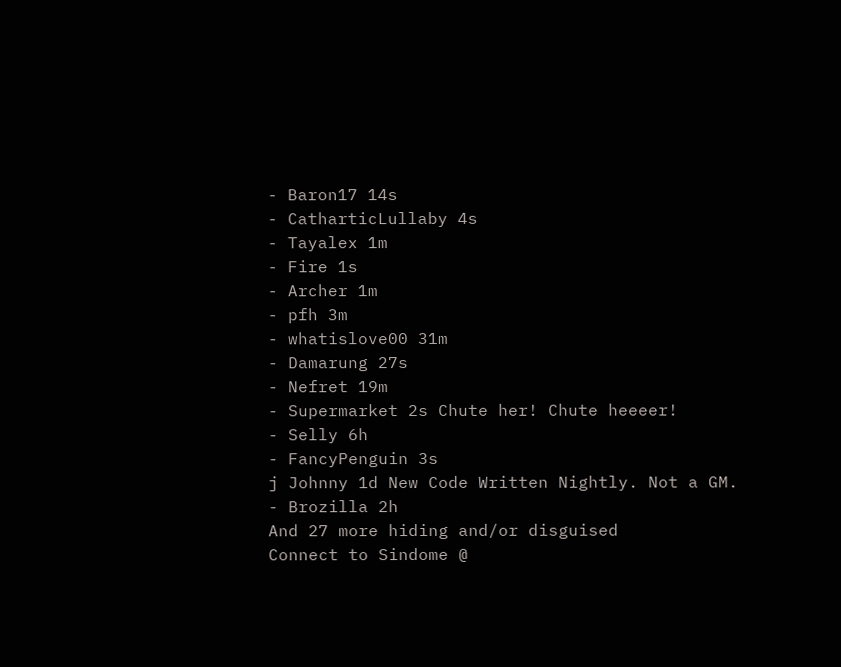- Baron17 14s
- CatharticLullaby 4s
- Tayalex 1m
- Fire 1s
- Archer 1m
- pfh 3m
- whatislove00 31m
- Damarung 27s
- Nefret 19m
- Supermarket 2s Chute her! Chute heeeer!
- Selly 6h
- FancyPenguin 3s
j Johnny 1d New Code Written Nightly. Not a GM.
- Brozilla 2h
And 27 more hiding and/or disguised
Connect to Sindome @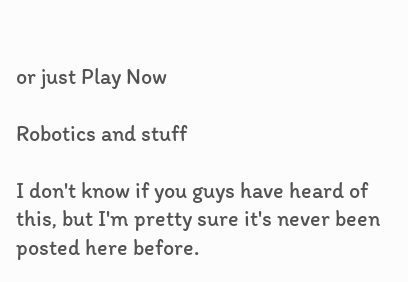or just Play Now

Robotics and stuff

I don't know if you guys have heard of this, but I'm pretty sure it's never been posted here before.